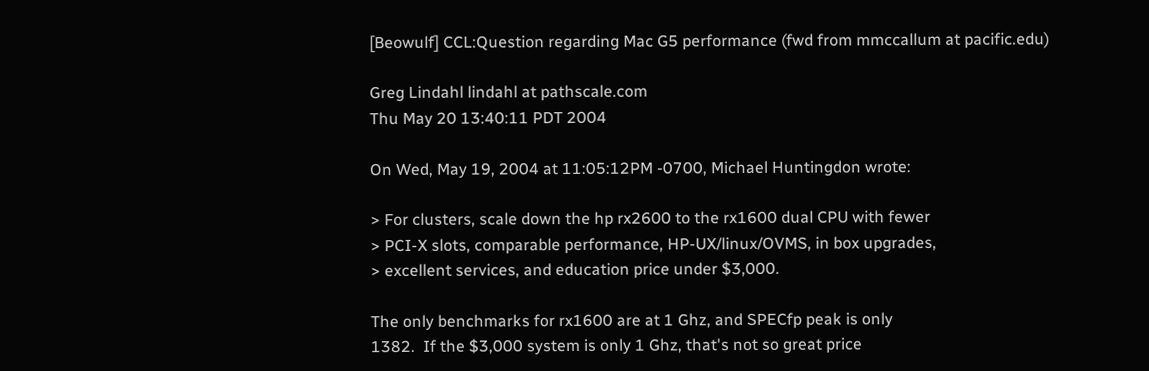[Beowulf] CCL:Question regarding Mac G5 performance (fwd from mmccallum at pacific.edu)

Greg Lindahl lindahl at pathscale.com
Thu May 20 13:40:11 PDT 2004

On Wed, May 19, 2004 at 11:05:12PM -0700, Michael Huntingdon wrote:

> For clusters, scale down the hp rx2600 to the rx1600 dual CPU with fewer
> PCI-X slots, comparable performance, HP-UX/linux/OVMS, in box upgrades,
> excellent services, and education price under $3,000.

The only benchmarks for rx1600 are at 1 Ghz, and SPECfp peak is only
1382.  If the $3,000 system is only 1 Ghz, that's not so great price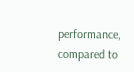performance, compared to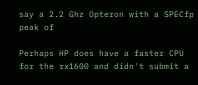say a 2.2 Ghz Opteron with a SPECfp peak of

Perhaps HP does have a faster CPU for the rx1600 and didn't submit a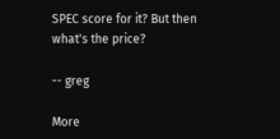SPEC score for it? But then what's the price?

-- greg

More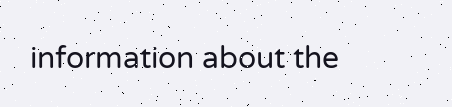information about the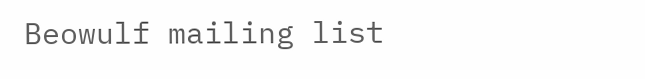Beowulf mailing list